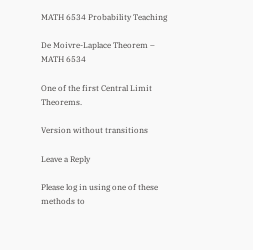MATH 6534 Probability Teaching

De Moivre-Laplace Theorem – MATH 6534

One of the first Central Limit Theorems.

Version without transitions

Leave a Reply

Please log in using one of these methods to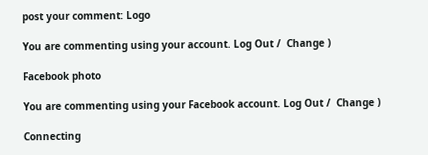post your comment: Logo

You are commenting using your account. Log Out /  Change )

Facebook photo

You are commenting using your Facebook account. Log Out /  Change )

Connecting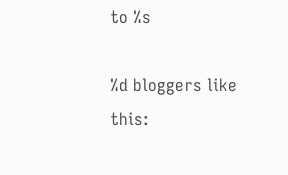to %s

%d bloggers like this: